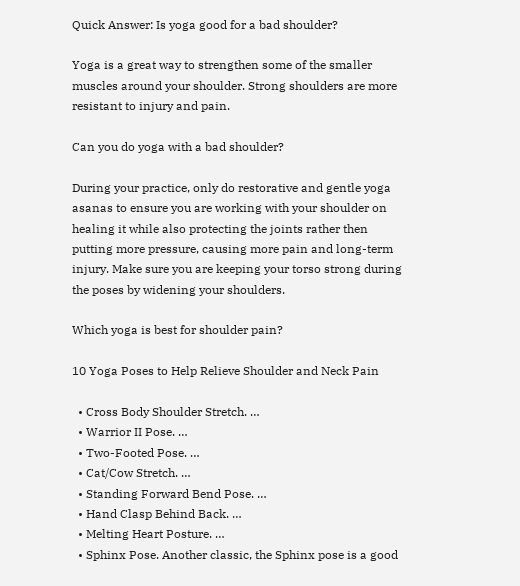Quick Answer: Is yoga good for a bad shoulder?

Yoga is a great way to strengthen some of the smaller muscles around your shoulder. Strong shoulders are more resistant to injury and pain.

Can you do yoga with a bad shoulder?

During your practice, only do restorative and gentle yoga asanas to ensure you are working with your shoulder on healing it while also protecting the joints rather then putting more pressure, causing more pain and long-term injury. Make sure you are keeping your torso strong during the poses by widening your shoulders.

Which yoga is best for shoulder pain?

10 Yoga Poses to Help Relieve Shoulder and Neck Pain

  • Cross Body Shoulder Stretch. …
  • Warrior II Pose. …
  • Two-Footed Pose. …
  • Cat/Cow Stretch. …
  • Standing Forward Bend Pose. …
  • Hand Clasp Behind Back. …
  • Melting Heart Posture. …
  • Sphinx Pose. Another classic, the Sphinx pose is a good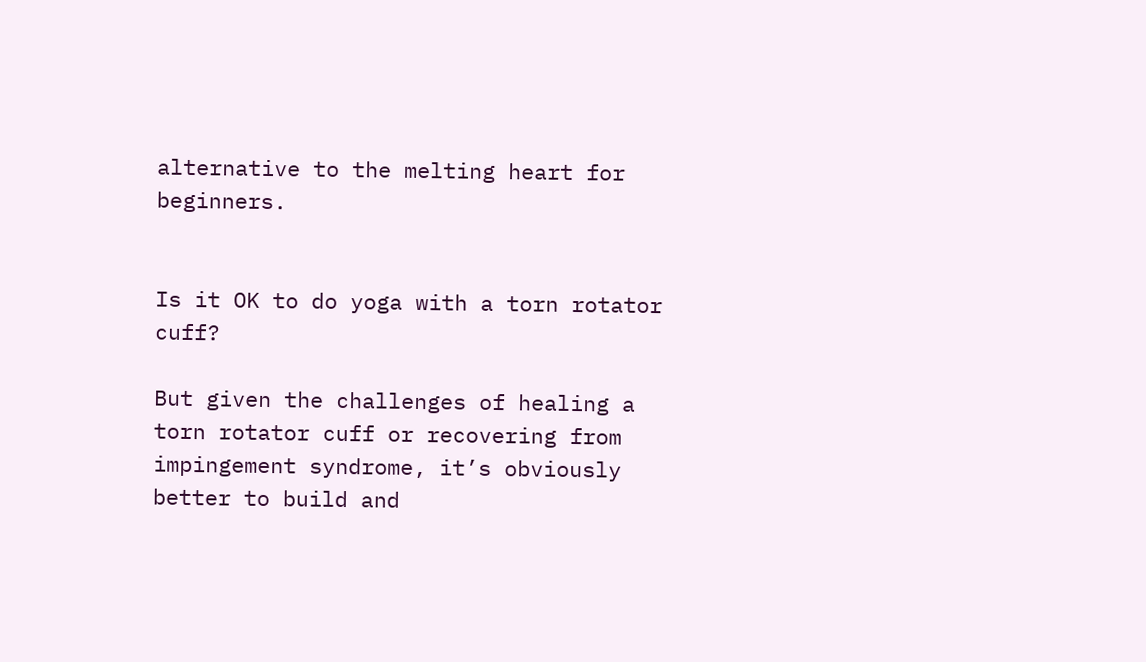alternative to the melting heart for beginners.


Is it OK to do yoga with a torn rotator cuff?

But given the challenges of healing a torn rotator cuff or recovering from impingement syndrome, it’s obviously better to build and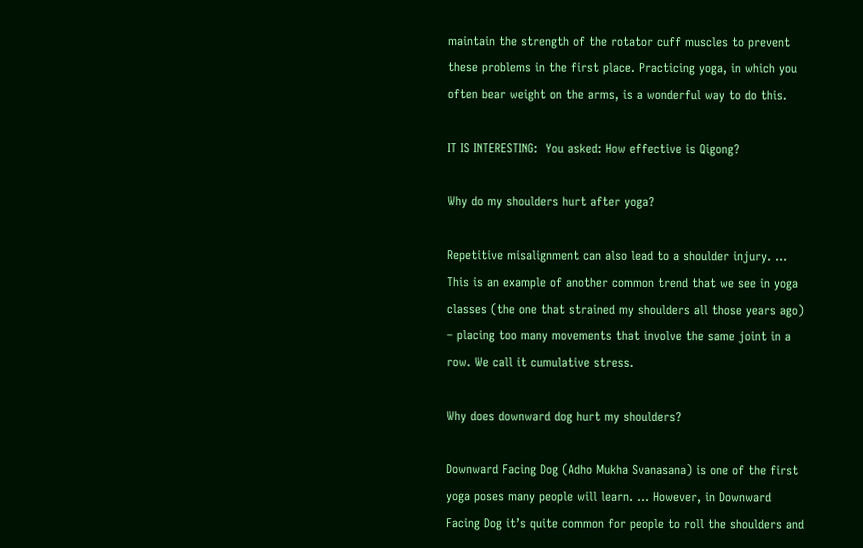maintain the strength of the rotator cuff muscles to prevent these problems in the first place. Practicing yoga, in which you often bear weight on the arms, is a wonderful way to do this.

IT IS INTERESTING:  You asked: How effective is Qigong?

Why do my shoulders hurt after yoga?

Repetitive misalignment can also lead to a shoulder injury. … This is an example of another common trend that we see in yoga classes (the one that strained my shoulders all those years ago) – placing too many movements that involve the same joint in a row. We call it cumulative stress.

Why does downward dog hurt my shoulders?

Downward Facing Dog (Adho Mukha Svanasana) is one of the first yoga poses many people will learn. … However, in Downward Facing Dog it’s quite common for people to roll the shoulders and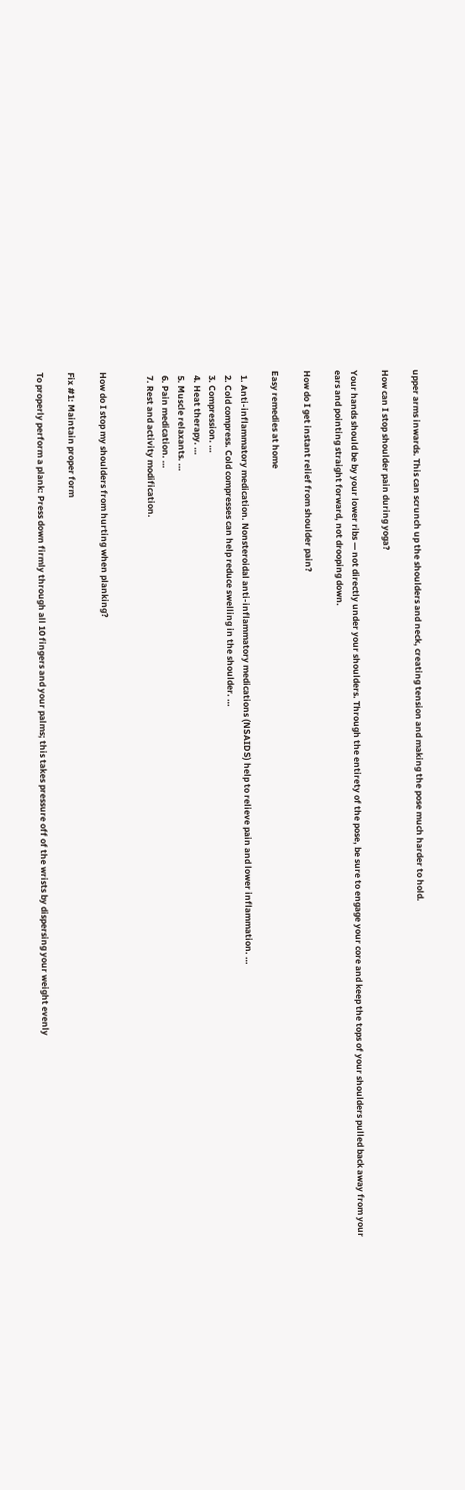upper arms inwards. This can scrunch up the shoulders and neck, creating tension and making the pose much harder to hold.

How can I stop shoulder pain during yoga?

Your hands should be by your lower ribs — not directly under your shoulders. Through the entirety of the pose, be sure to engage your core and keep the tops of your shoulders pulled back away from your ears and pointing straight forward, not drooping down.

How do I get instant relief from shoulder pain?

Easy remedies at home

  1. Anti-inflammatory medication. Nonsteroidal anti-inflammatory medications (NSAIDS) help to relieve pain and lower inflammation. …
  2. Cold compress. Cold compresses can help reduce swelling in the shoulder. …
  3. Compression. …
  4. Heat therapy. …
  5. Muscle relaxants. …
  6. Pain medication. …
  7. Rest and activity modification.


How do I stop my shoulders from hurting when planking?

Fix #1: Maintain proper form

To properly perform a plank: Press down firmly through all 10 fingers and your palms; this takes pressure off of the wrists by dispersing your weight evenly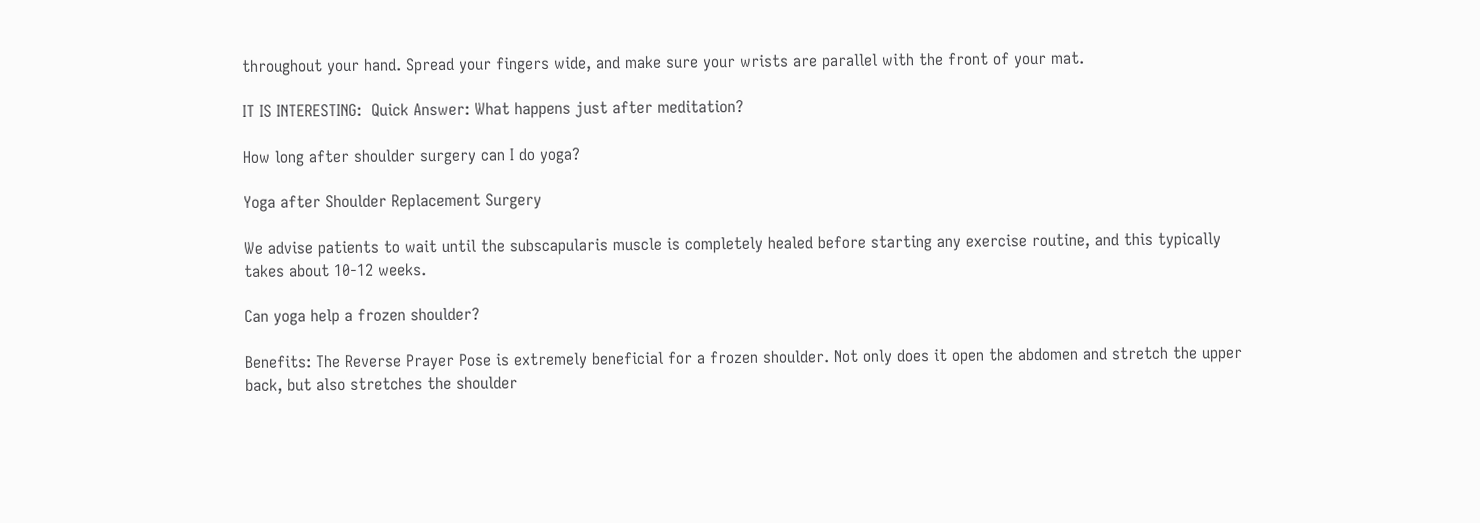throughout your hand. Spread your fingers wide, and make sure your wrists are parallel with the front of your mat.

IT IS INTERESTING:  Quick Answer: What happens just after meditation?

How long after shoulder surgery can I do yoga?

Yoga after Shoulder Replacement Surgery

We advise patients to wait until the subscapularis muscle is completely healed before starting any exercise routine, and this typically takes about 10-12 weeks.

Can yoga help a frozen shoulder?

Benefits: The Reverse Prayer Pose is extremely beneficial for a frozen shoulder. Not only does it open the abdomen and stretch the upper back, but also stretches the shoulder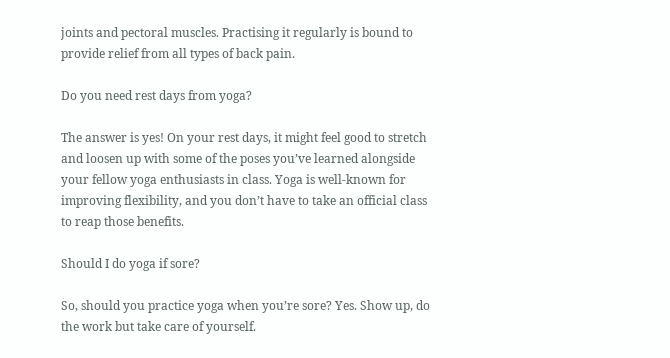joints and pectoral muscles. Practising it regularly is bound to provide relief from all types of back pain.

Do you need rest days from yoga?

The answer is yes! On your rest days, it might feel good to stretch and loosen up with some of the poses you’ve learned alongside your fellow yoga enthusiasts in class. Yoga is well-known for improving flexibility, and you don’t have to take an official class to reap those benefits.

Should I do yoga if sore?

So, should you practice yoga when you’re sore? Yes. Show up, do the work but take care of yourself.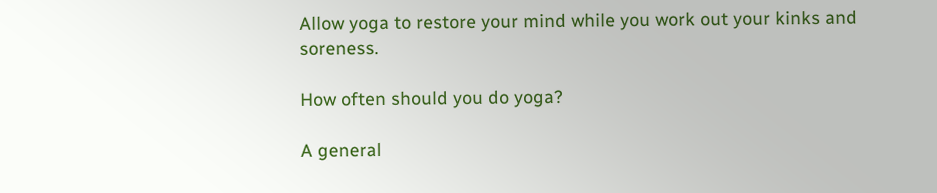Allow yoga to restore your mind while you work out your kinks and soreness.

How often should you do yoga?

A general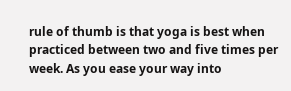rule of thumb is that yoga is best when practiced between two and five times per week. As you ease your way into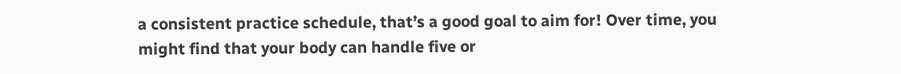a consistent practice schedule, that’s a good goal to aim for! Over time, you might find that your body can handle five or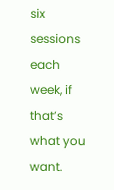six sessions each week, if that’s what you want.